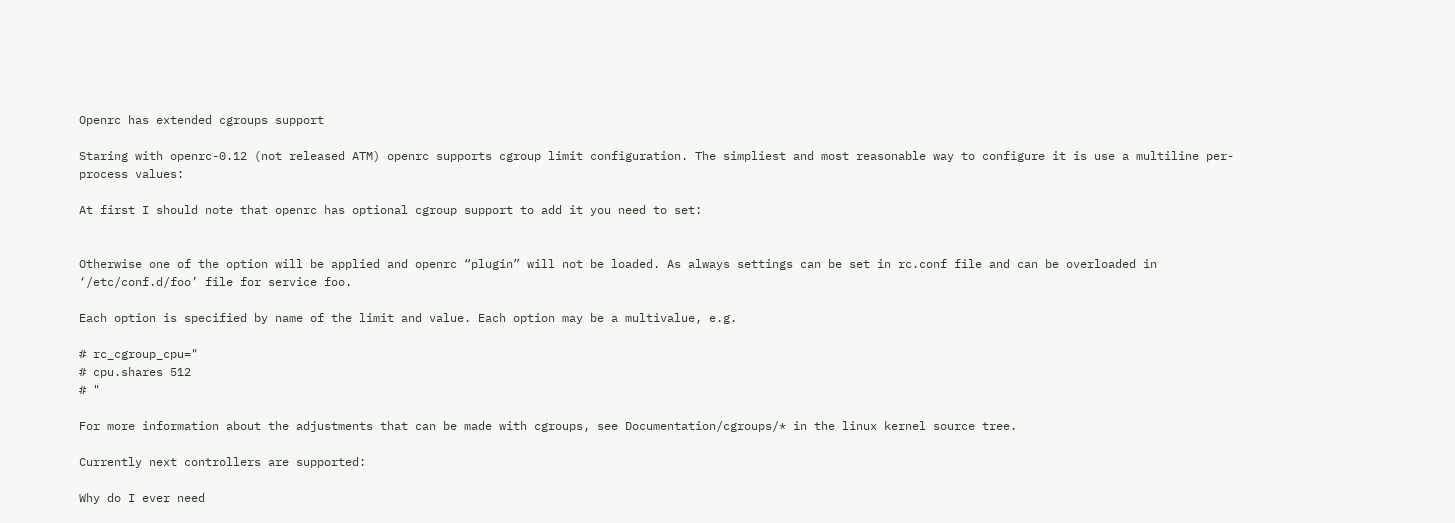Openrc has extended cgroups support

Staring with openrc-0.12 (not released ATM) openrc supports cgroup limit configuration. The simpliest and most reasonable way to configure it is use a multiline per-process values:

At first I should note that openrc has optional cgroup support to add it you need to set:


Otherwise one of the option will be applied and openrc “plugin” will not be loaded. As always settings can be set in rc.conf file and can be overloaded in ‘/etc/conf.d/foo’ file for service foo.

Each option is specified by name of the limit and value. Each option may be a multivalue, e.g.

# rc_cgroup_cpu="
# cpu.shares 512
# "

For more information about the adjustments that can be made with cgroups, see Documentation/cgroups/* in the linux kernel source tree.

Currently next controllers are supported:

Why do I ever need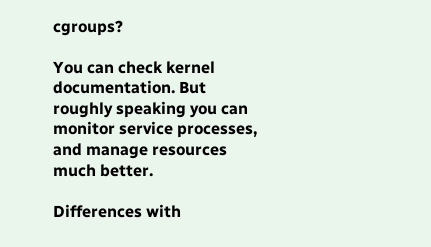cgroups?

You can check kernel documentation. But roughly speaking you can monitor service processes, and manage resources much better.

Differences with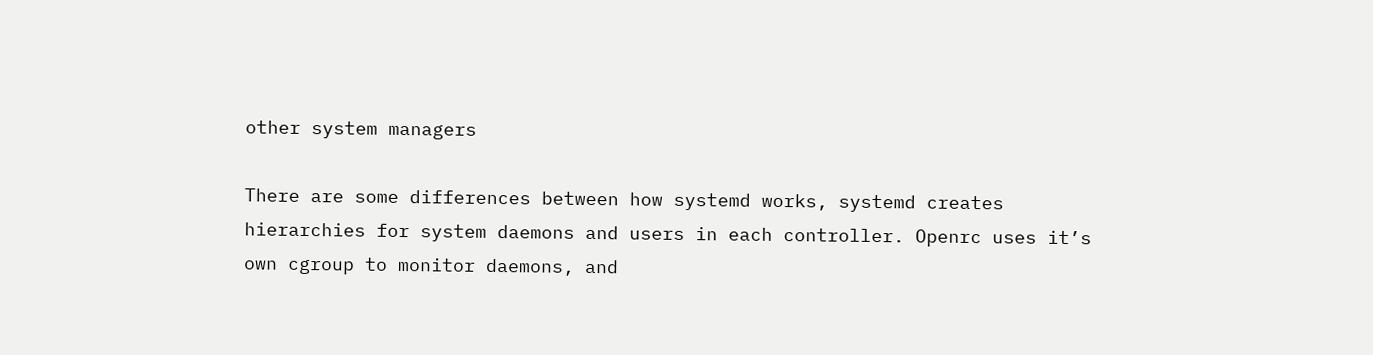other system managers

There are some differences between how systemd works, systemd creates hierarchies for system daemons and users in each controller. Openrc uses it’s own cgroup to monitor daemons, and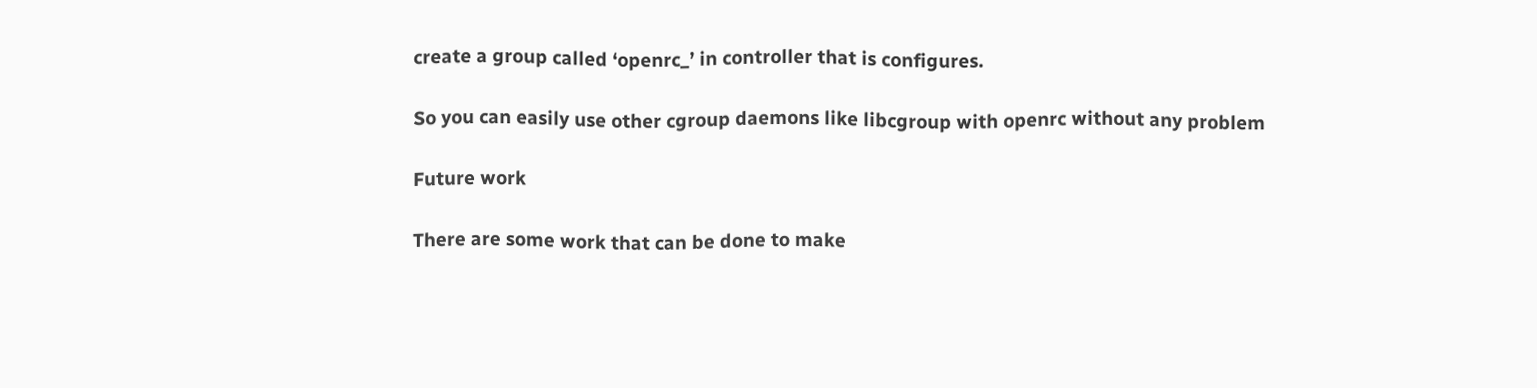create a group called ‘openrc_’ in controller that is configures.

So you can easily use other cgroup daemons like libcgroup with openrc without any problem

Future work

There are some work that can be done to make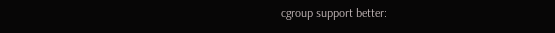cgroup support better: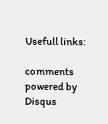Usefull links:

comments powered by Disqus